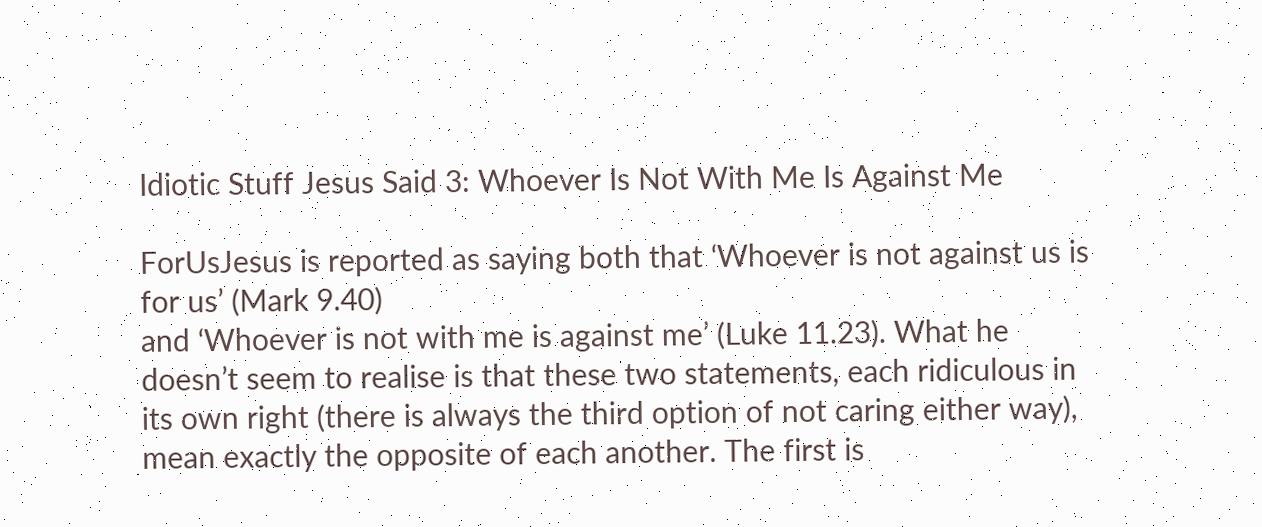Idiotic Stuff Jesus Said 3: Whoever Is Not With Me Is Against Me

ForUsJesus is reported as saying both that ‘Whoever is not against us is for us’ (Mark 9.40)
and ‘Whoever is not with me is against me’ (Luke 11.23). What he doesn’t seem to realise is that these two statements, each ridiculous in its own right (there is always the third option of not caring either way), mean exactly the opposite of each another. The first is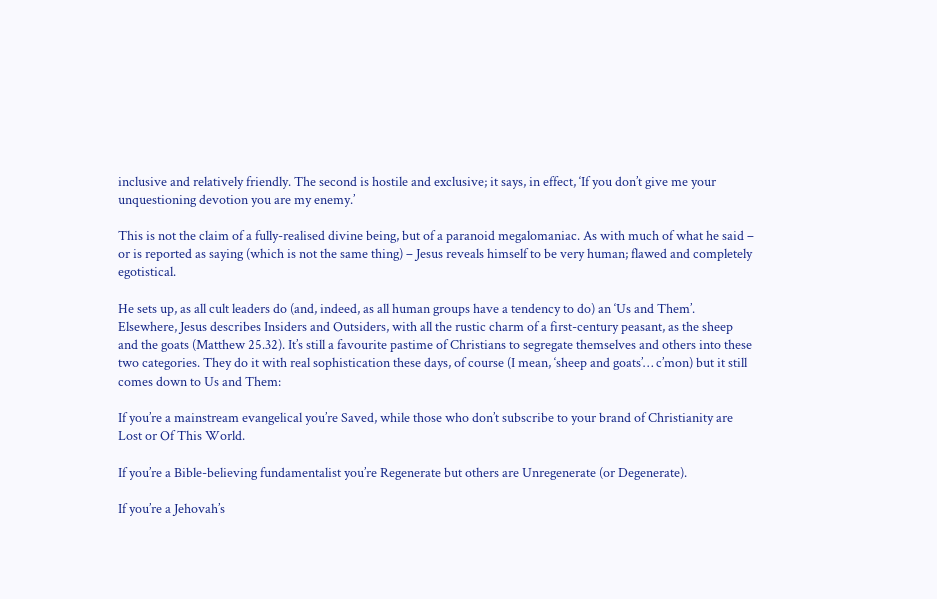inclusive and relatively friendly. The second is hostile and exclusive; it says, in effect, ‘If you don’t give me your unquestioning devotion you are my enemy.’

This is not the claim of a fully-realised divine being, but of a paranoid megalomaniac. As with much of what he said – or is reported as saying (which is not the same thing) – Jesus reveals himself to be very human; flawed and completely egotistical.

He sets up, as all cult leaders do (and, indeed, as all human groups have a tendency to do) an ‘Us and Them’. Elsewhere, Jesus describes Insiders and Outsiders, with all the rustic charm of a first-century peasant, as the sheep and the goats (Matthew 25.32). It’s still a favourite pastime of Christians to segregate themselves and others into these two categories. They do it with real sophistication these days, of course (I mean, ‘sheep and goats’… c’mon) but it still comes down to Us and Them:

If you’re a mainstream evangelical you’re Saved, while those who don’t subscribe to your brand of Christianity are Lost or Of This World.

If you’re a Bible-believing fundamentalist you’re Regenerate but others are Unregenerate (or Degenerate).

If you’re a Jehovah’s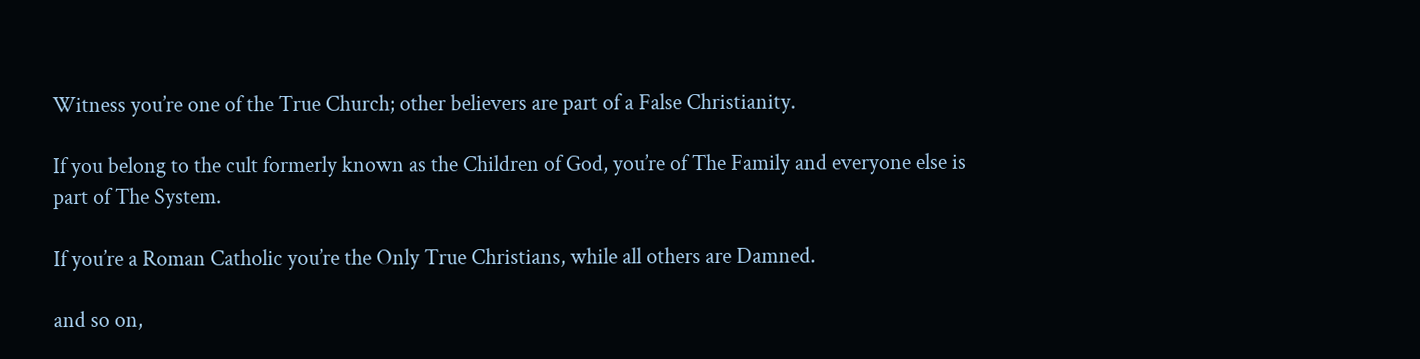Witness you’re one of the True Church; other believers are part of a False Christianity.

If you belong to the cult formerly known as the Children of God, you’re of The Family and everyone else is part of The System.

If you’re a Roman Catholic you’re the Only True Christians, while all others are Damned.

and so on,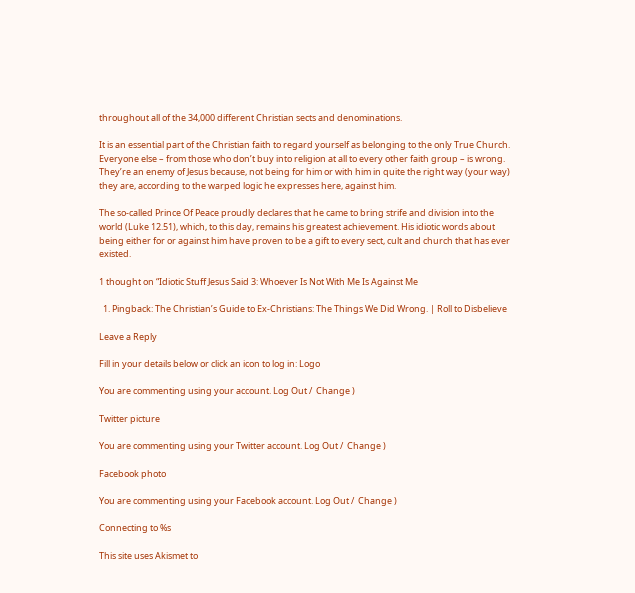throughout all of the 34,000 different Christian sects and denominations.

It is an essential part of the Christian faith to regard yourself as belonging to the only True Church. Everyone else – from those who don’t buy into religion at all to every other faith group – is wrong. They’re an enemy of Jesus because, not being for him or with him in quite the right way (your way) they are, according to the warped logic he expresses here, against him.

The so-called Prince Of Peace proudly declares that he came to bring strife and division into the world (Luke 12.51), which, to this day, remains his greatest achievement. His idiotic words about being either for or against him have proven to be a gift to every sect, cult and church that has ever existed.

1 thought on “Idiotic Stuff Jesus Said 3: Whoever Is Not With Me Is Against Me

  1. Pingback: The Christian’s Guide to Ex-Christians: The Things We Did Wrong. | Roll to Disbelieve

Leave a Reply

Fill in your details below or click an icon to log in: Logo

You are commenting using your account. Log Out /  Change )

Twitter picture

You are commenting using your Twitter account. Log Out /  Change )

Facebook photo

You are commenting using your Facebook account. Log Out /  Change )

Connecting to %s

This site uses Akismet to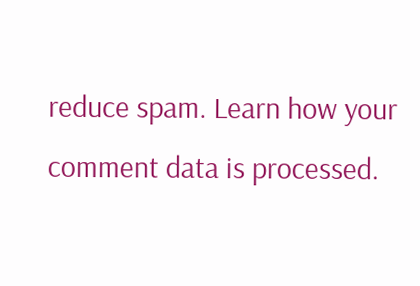reduce spam. Learn how your comment data is processed.